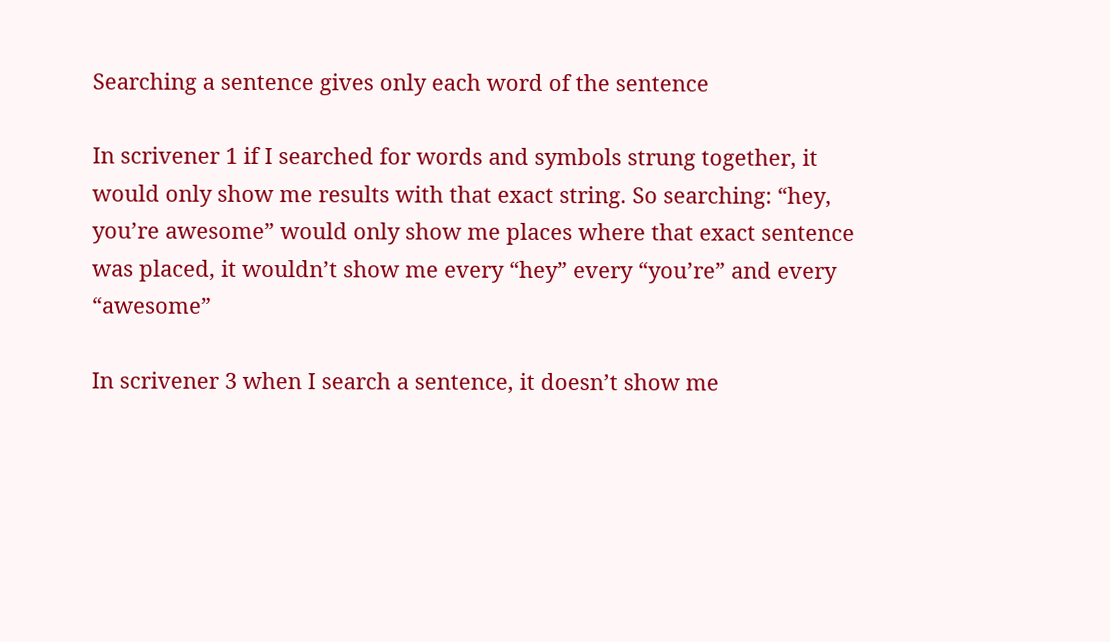Searching a sentence gives only each word of the sentence

In scrivener 1 if I searched for words and symbols strung together, it would only show me results with that exact string. So searching: “hey, you’re awesome” would only show me places where that exact sentence was placed, it wouldn’t show me every “hey” every “you’re” and every “awesome”

In scrivener 3 when I search a sentence, it doesn’t show me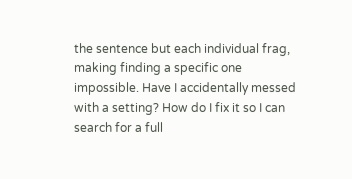the sentence but each individual frag, making finding a specific one impossible. Have I accidentally messed with a setting? How do I fix it so I can search for a full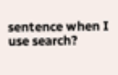sentence when I use search?